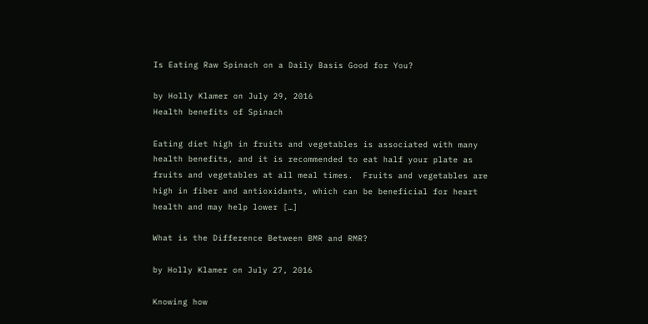Is Eating Raw Spinach on a Daily Basis Good for You?

by Holly Klamer on July 29, 2016
Health benefits of Spinach

Eating diet high in fruits and vegetables is associated with many health benefits, and it is recommended to eat half your plate as fruits and vegetables at all meal times.  Fruits and vegetables are high in fiber and antioxidants, which can be beneficial for heart health and may help lower […]

What is the Difference Between BMR and RMR?

by Holly Klamer on July 27, 2016

Knowing how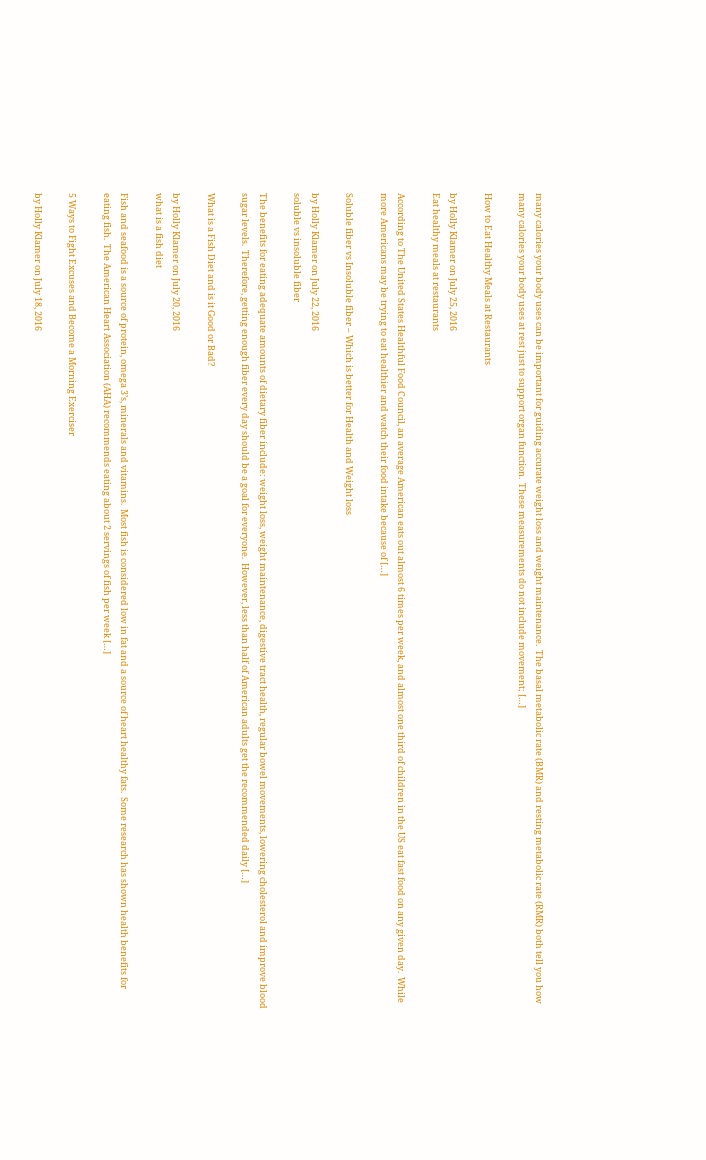many calories your body uses can be important for guiding accurate weight loss and weight maintenance.  The basal metabolic rate (BMR) and resting metabolic rate (RMR) both tell you how many calories your body uses at rest just to support organ function.  These measurements do not include movement; […]

How to Eat Healthy Meals at Restaurants

by Holly Klamer on July 25, 2016
Eat healthy meals at restaurants

According to The United States Healthful Food Council, an average American eats out almost 6 times per week, and almost one third of children in the US eat fast food on any given day.  While more Americans may be trying to eat healthier and watch their food intake because of […]

Soluble fiber vs Insoluble fiber – Which is better for Health and Weight loss

by Holly Klamer on July 22, 2016
soluble vs insoluble fiber

The benefits for eating adequate amounts of dietary fiber include: weight loss, weight maintenance, digestive tract health, regular bowel movements, lowering cholesterol and improve blood sugar levels.  Therefore, getting enough fiber every day should be a goal for everyone.  However, less than half of American adults get the recommended daily […]

What is a Fish Diet and is it Good or Bad?

by Holly Klamer on July 20, 2016
what is a fish diet

Fish and seafood is a source of protein, omega 3’s, minerals and vitamins.  Most fish is considered low in fat and a source of heart healthy fats.  Some research has shown health benefits for eating fish.  The American Heart Association (AHA) recommends eating about 2 servings of fish per week […]

5 Ways to Fight Excuses and Become a Morning Exerciser

by Holly Klamer on July 18, 2016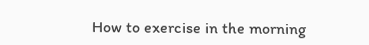How to exercise in the morning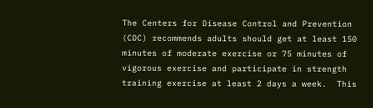The Centers for Disease Control and Prevention (CDC) recommends adults should get at least 150 minutes of moderate exercise or 75 minutes of vigorous exercise and participate in strength training exercise at least 2 days a week.  This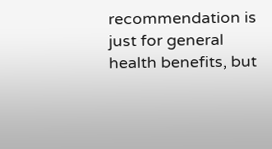recommendation is just for general health benefits, but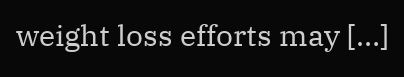weight loss efforts may […]